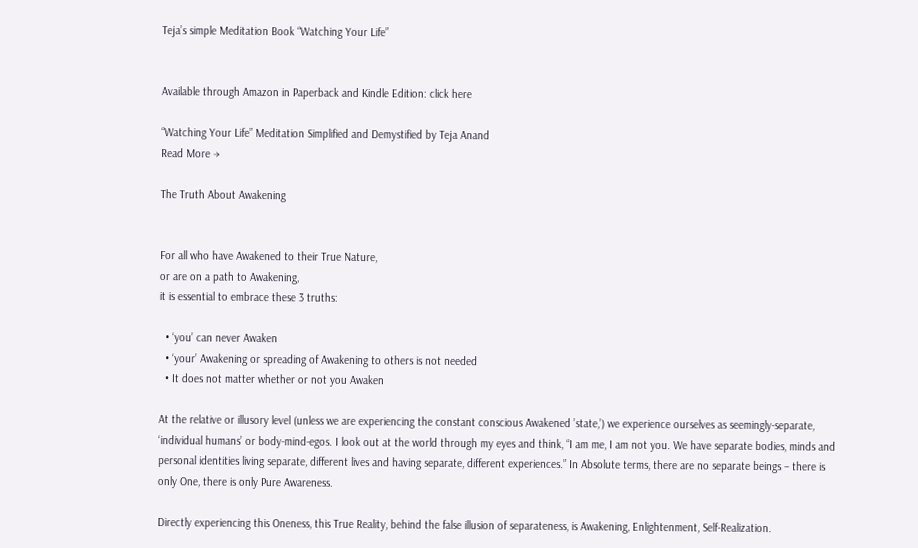Teja’s simple Meditation Book “Watching Your Life”


Available through Amazon in Paperback and Kindle Edition: click here

“Watching Your Life” Meditation Simplified and Demystified by Teja Anand
Read More →

The Truth About Awakening


For all who have Awakened to their True Nature,
or are on a path to Awakening,
it is essential to embrace these 3 truths:

  • ‘you’ can never Awaken
  • ‘your’ Awakening or spreading of Awakening to others is not needed
  • It does not matter whether or not you Awaken

At the relative or illusory level (unless we are experiencing the constant conscious Awakened ’state,’) we experience ourselves as seemingly-separate, ‘individual humans’ or body-mind-egos. I look out at the world through my eyes and think, “I am me, I am not you. We have separate bodies, minds and personal identities living separate, different lives and having separate, different experiences.” In Absolute terms, there are no separate beings – there is only One, there is only Pure Awareness.

Directly experiencing this Oneness, this True Reality, behind the false illusion of separateness, is Awakening, Enlightenment, Self-Realization.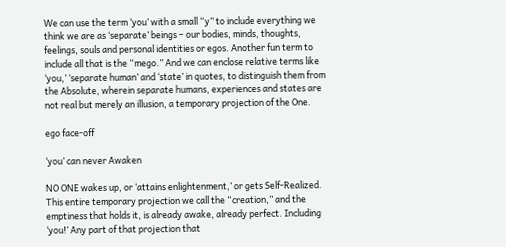We can use the term ‘you’ with a small “y” to include everything we think we are as ‘separate’ beings – our bodies, minds, thoughts, feelings, souls and personal identities or egos. Another fun term to include all that is the “mego.” And we can enclose relative terms like ‘you,’ ‘separate human’ and ‘state’ in quotes, to distinguish them from the Absolute, wherein separate humans, experiences and states are not real but merely an illusion, a temporary projection of the One.

ego face-off

‘you’ can never Awaken

NO ONE wakes up, or ‘attains enlightenment,’ or gets Self-Realized. This entire temporary projection we call the “creation,” and the emptiness that holds it, is already awake, already perfect. Including ‘you!’ Any part of that projection that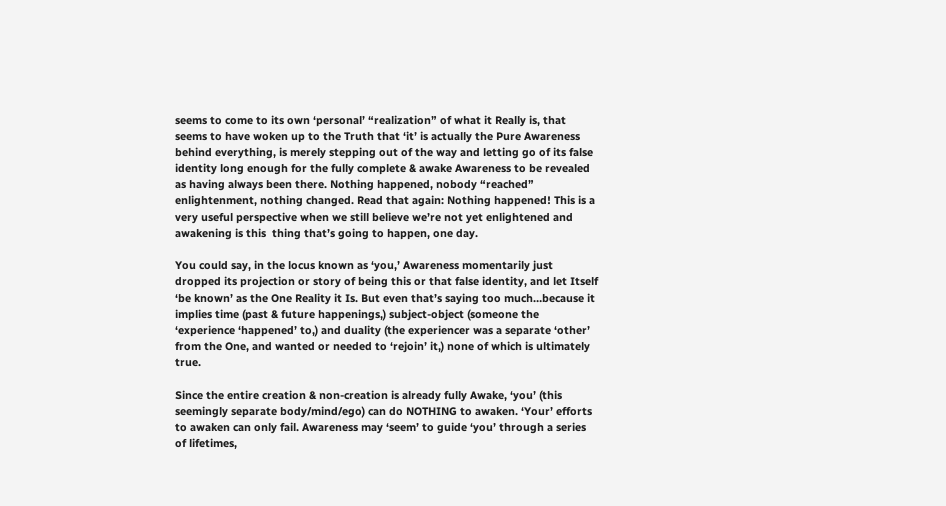seems to come to its own ‘personal’ “realization” of what it Really is, that seems to have woken up to the Truth that ‘it’ is actually the Pure Awareness behind everything, is merely stepping out of the way and letting go of its false identity long enough for the fully complete & awake Awareness to be revealed as having always been there. Nothing happened, nobody “reached” enlightenment, nothing changed. Read that again: Nothing happened! This is a very useful perspective when we still believe we’re not yet enlightened and awakening is this  thing that’s going to happen, one day.

You could say, in the locus known as ‘you,’ Awareness momentarily just dropped its projection or story of being this or that false identity, and let Itself ‘be known’ as the One Reality it Is. But even that’s saying too much…because it implies time (past & future happenings,) subject-object (someone the ‘experience ‘happened’ to,) and duality (the experiencer was a separate ‘other’ from the One, and wanted or needed to ‘rejoin’ it,) none of which is ultimately true.

Since the entire creation & non-creation is already fully Awake, ‘you’ (this seemingly separate body/mind/ego) can do NOTHING to awaken. ‘Your’ efforts to awaken can only fail. Awareness may ‘seem’ to guide ‘you’ through a series of lifetimes,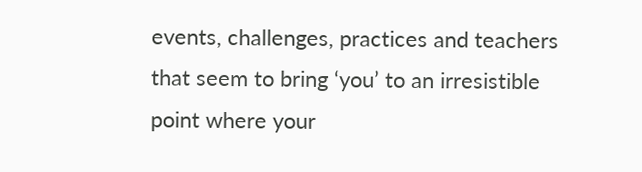events, challenges, practices and teachers that seem to bring ‘you’ to an irresistible point where your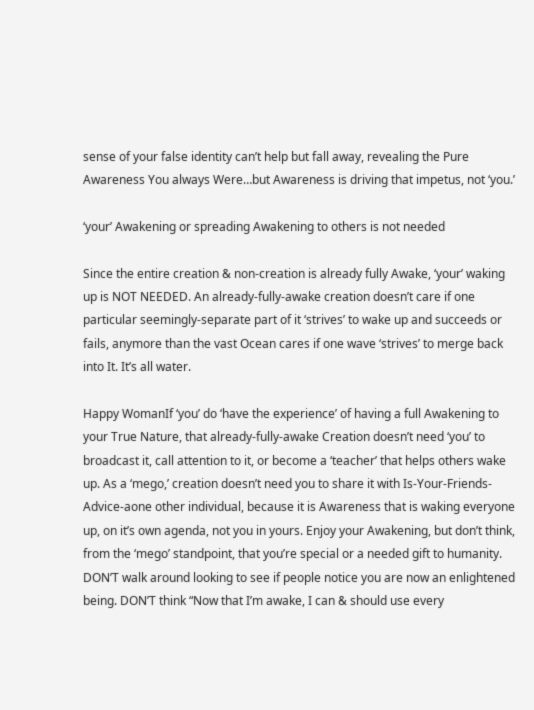sense of your false identity can’t help but fall away, revealing the Pure Awareness You always Were…but Awareness is driving that impetus, not ‘you.’

‘your’ Awakening or spreading Awakening to others is not needed

Since the entire creation & non-creation is already fully Awake, ‘your’ waking up is NOT NEEDED. An already-fully-awake creation doesn’t care if one particular seemingly-separate part of it ‘strives’ to wake up and succeeds or fails, anymore than the vast Ocean cares if one wave ‘strives’ to merge back into It. It’s all water.

Happy WomanIf ‘you’ do ‘have the experience’ of having a full Awakening to your True Nature, that already-fully-awake Creation doesn’t need ‘you’ to broadcast it, call attention to it, or become a ‘teacher’ that helps others wake up. As a ‘mego,’ creation doesn’t need you to share it with Is-Your-Friends-Advice-aone other individual, because it is Awareness that is waking everyone up, on it’s own agenda, not you in yours. Enjoy your Awakening, but don’t think, from the ‘mego’ standpoint, that you’re special or a needed gift to humanity. DON’T walk around looking to see if people notice you are now an enlightened being. DON’T think “Now that I’m awake, I can & should use every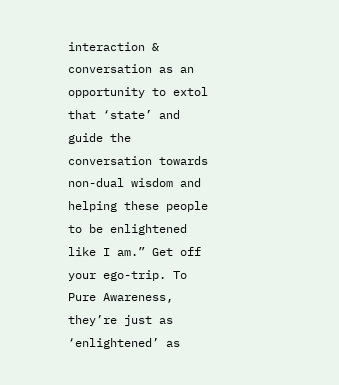interaction & conversation as an opportunity to extol that ‘state’ and guide the conversation towards non-dual wisdom and helping these people to be enlightened
like I am.” Get off your ego-trip. To Pure Awareness, they’re just as ‘enlightened’ as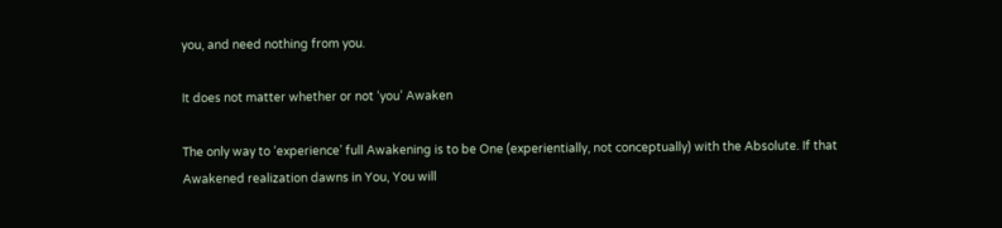you, and need nothing from you.

It does not matter whether or not ‘you’ Awaken

The only way to ‘experience’ full Awakening is to be One (experientially, not conceptually) with the Absolute. If that Awakened realization dawns in You, You will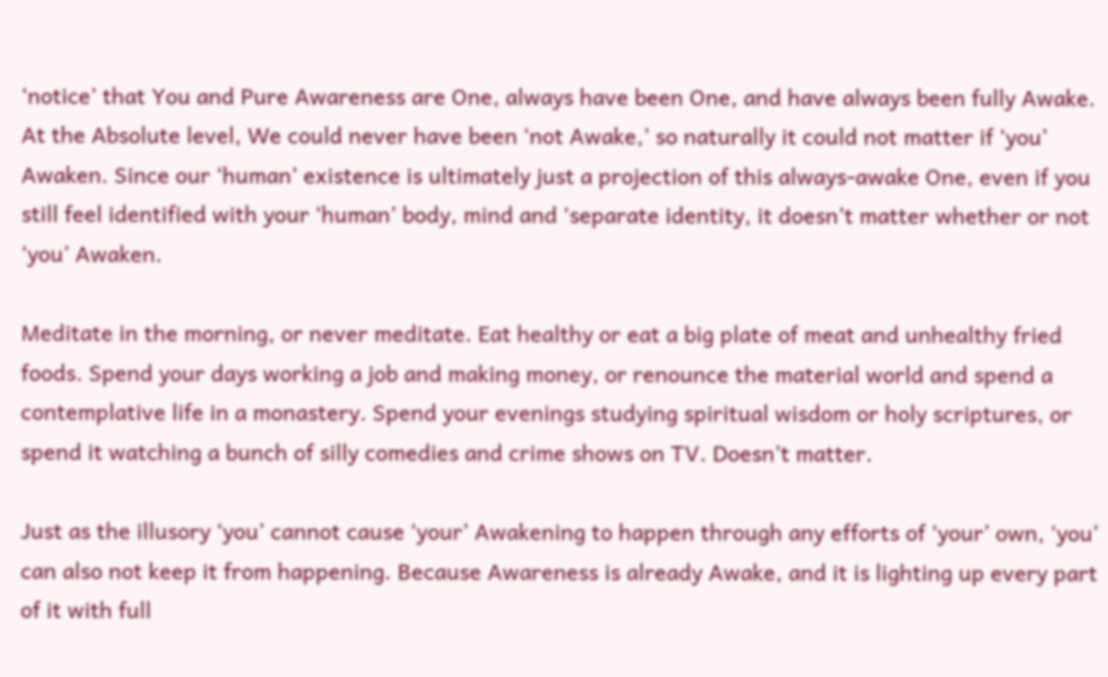‘notice’ that You and Pure Awareness are One, always have been One, and have always been fully Awake. At the Absolute level, We could never have been ‘not Awake,’ so naturally it could not matter if ‘you’ Awaken. Since our ‘human’ existence is ultimately just a projection of this always-awake One, even if you still feel identified with your ‘human’ body, mind and ‘separate identity, it doesn’t matter whether or not ‘you’ Awaken.

Meditate in the morning, or never meditate. Eat healthy or eat a big plate of meat and unhealthy fried foods. Spend your days working a job and making money, or renounce the material world and spend a contemplative life in a monastery. Spend your evenings studying spiritual wisdom or holy scriptures, or spend it watching a bunch of silly comedies and crime shows on TV. Doesn’t matter.

Just as the illusory ‘you’ cannot cause ‘your’ Awakening to happen through any efforts of ‘your’ own, ‘you’ can also not keep it from happening. Because Awareness is already Awake, and it is lighting up every part of it with full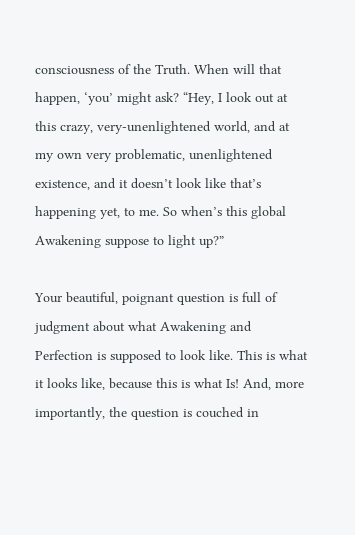consciousness of the Truth. When will that happen, ‘you’ might ask? “Hey, I look out at this crazy, very-unenlightened world, and at my own very problematic, unenlightened existence, and it doesn’t look like that’s happening yet, to me. So when’s this global Awakening suppose to light up?”

Your beautiful, poignant question is full of judgment about what Awakening and Perfection is supposed to look like. This is what it looks like, because this is what Is! And, more importantly, the question is couched in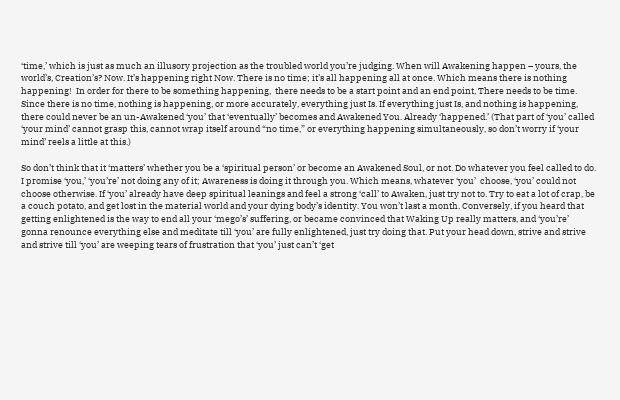‘time,’ which is just as much an illusory projection as the troubled world you’re judging. When will Awakening happen – yours, the world’s, Creation’s? Now. It’s happening right Now. There is no time; it’s all happening all at once. Which means there is nothing happening!  In order for there to be something happening,  there needs to be a start point and an end point, There needs to be time. Since there is no time, nothing is happening, or more accurately, everything just Is. If everything just Is, and nothing is happening, there could never be an un-Awakened ‘you’ that ‘eventually’ becomes and Awakened You. Already ‘happened.’ (That part of ‘you’ called ‘your mind’ cannot grasp this, cannot wrap itself around “no time,” or everything happening simultaneously, so don’t worry if ‘your mind’ reels a little at this.)

So don’t think that it ‘matters’ whether you be a ‘spiritual person’ or become an Awakened Soul, or not. Do whatever you feel called to do. I promise ‘you,’ ‘you’re’ not doing any of it; Awareness is doing it through you. Which means, whatever ‘you’  choose, ‘you’ could not choose otherwise. If ‘you’ already have deep spiritual leanings and feel a strong ‘call’ to Awaken, just try not to. Try to eat a lot of crap, be a couch potato, and get lost in the material world and your dying body’s identity. You won’t last a month. Conversely, if you heard that getting enlightened is the way to end all your ‘mego’s’ suffering, or became convinced that Waking Up really matters, and ‘you’re’ gonna renounce everything else and meditate till ‘you’ are fully enlightened, just try doing that. Put your head down, strive and strive and strive till ‘you’ are weeping tears of frustration that ‘you’ just can’t ‘get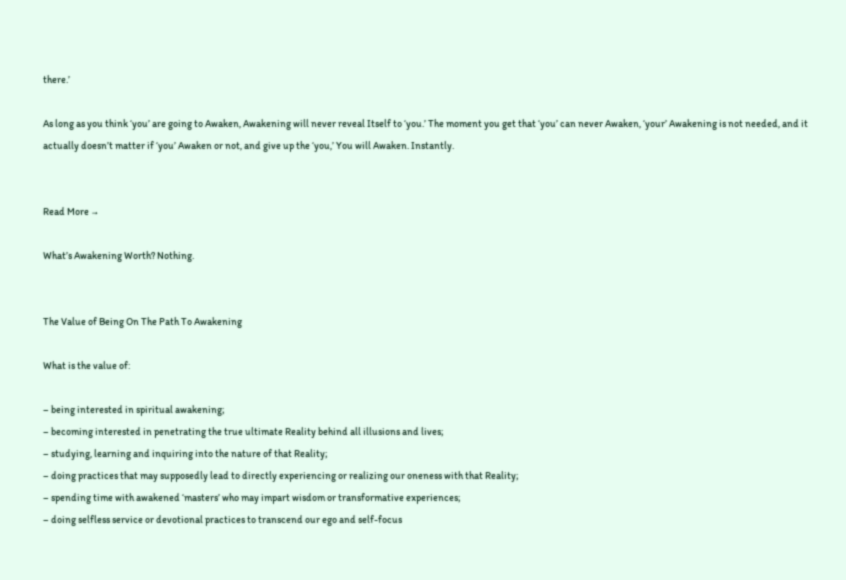there.’

As long as you think ‘you’ are going to Awaken, Awakening will never reveal Itself to ‘you.’ The moment you get that ‘you’ can never Awaken, ‘your’ Awakening is not needed, and it actually doesn’t matter if ‘you’ Awaken or not, and give up the ‘you,’ You will Awaken. Instantly.


Read More →

What’s Awakening Worth? Nothing.


The Value of Being On The Path To Awakening

What is the value of:

– being interested in spiritual awakening;
– becoming interested in penetrating the true ultimate Reality behind all illusions and lives;
– studying, learning and inquiring into the nature of that Reality;
– doing practices that may supposedly lead to directly experiencing or realizing our oneness with that Reality;
– spending time with awakened ‘masters’ who may impart wisdom or transformative experiences;
– doing selfless service or devotional practices to transcend our ego and self-focus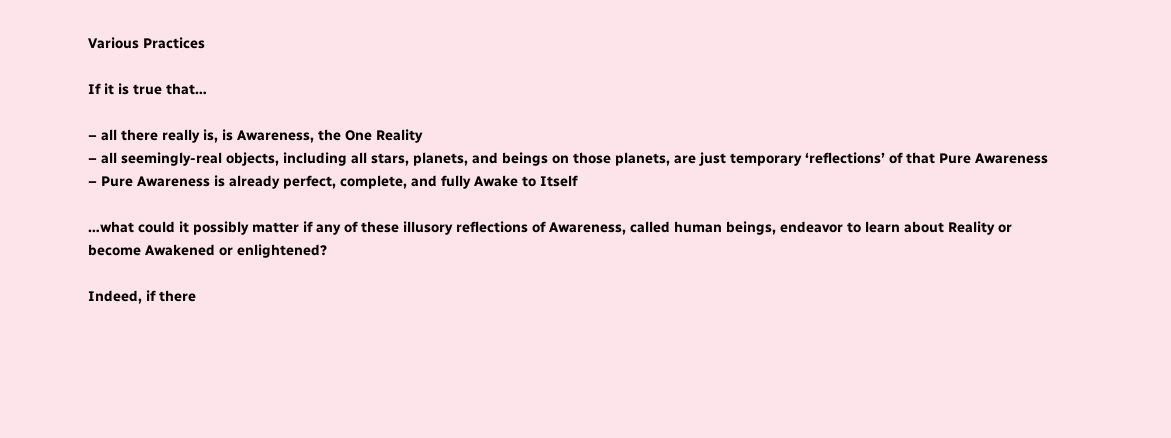Various Practices

If it is true that…

– all there really is, is Awareness, the One Reality
– all seemingly-real objects, including all stars, planets, and beings on those planets, are just temporary ‘reflections’ of that Pure Awareness
– Pure Awareness is already perfect, complete, and fully Awake to Itself

…what could it possibly matter if any of these illusory reflections of Awareness, called human beings, endeavor to learn about Reality or become Awakened or enlightened?

Indeed, if there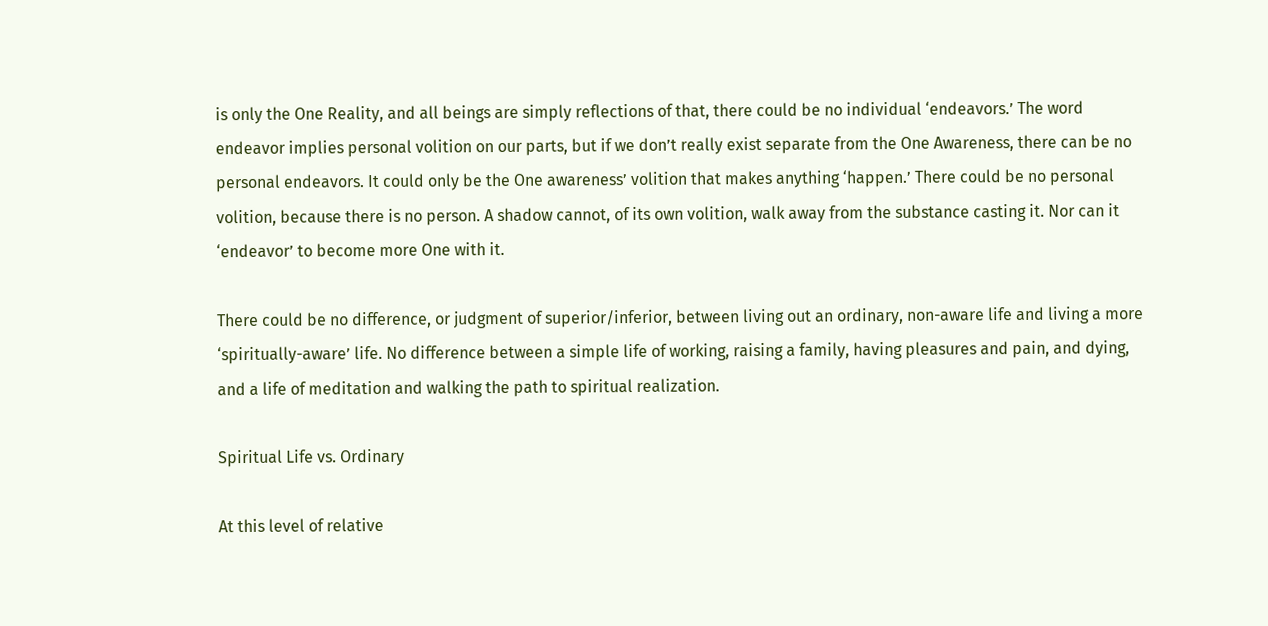is only the One Reality, and all beings are simply reflections of that, there could be no individual ‘endeavors.’ The word endeavor implies personal volition on our parts, but if we don’t really exist separate from the One Awareness, there can be no personal endeavors. It could only be the One awareness’ volition that makes anything ‘happen.’ There could be no personal volition, because there is no person. A shadow cannot, of its own volition, walk away from the substance casting it. Nor can it ‘endeavor’ to become more One with it.

There could be no difference, or judgment of superior/inferior, between living out an ordinary, non-aware life and living a more ‘spiritually-aware’ life. No difference between a simple life of working, raising a family, having pleasures and pain, and dying, and a life of meditation and walking the path to spiritual realization.

Spiritual Life vs. Ordinary

At this level of relative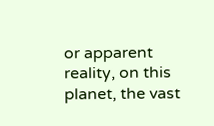or apparent reality, on this planet, the vast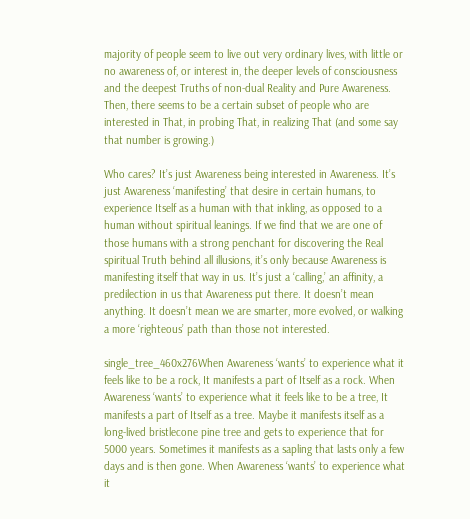majority of people seem to live out very ordinary lives, with little or no awareness of, or interest in, the deeper levels of consciousness and the deepest Truths of non-dual Reality and Pure Awareness. Then, there seems to be a certain subset of people who are interested in That, in probing That, in realizing That (and some say that number is growing.)

Who cares? It’s just Awareness being interested in Awareness. It’s just Awareness ‘manifesting’ that desire in certain humans, to experience Itself as a human with that inkling, as opposed to a human without spiritual leanings. If we find that we are one of those humans with a strong penchant for discovering the Real spiritual Truth behind all illusions, it’s only because Awareness is manifesting itself that way in us. It’s just a ‘calling,’ an affinity, a predilection in us that Awareness put there. It doesn’t mean anything. It doesn’t mean we are smarter, more evolved, or walking a more ‘righteous’ path than those not interested.

single_tree_460x276When Awareness ‘wants’ to experience what it feels like to be a rock, It manifests a part of Itself as a rock. When Awareness ‘wants’ to experience what it feels like to be a tree, It manifests a part of Itself as a tree. Maybe it manifests itself as a long-lived bristlecone pine tree and gets to experience that for 5000 years. Sometimes it manifests as a sapling that lasts only a few days and is then gone. When Awareness ‘wants’ to experience what it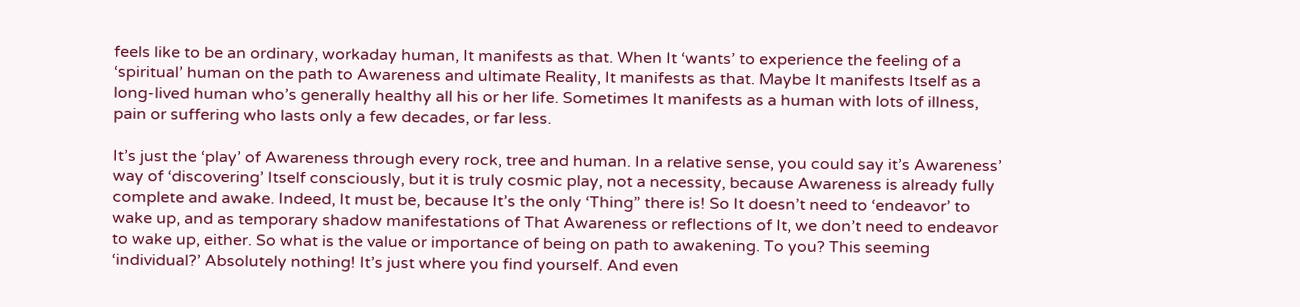feels like to be an ordinary, workaday human, It manifests as that. When It ‘wants’ to experience the feeling of a ‘spiritual’ human on the path to Awareness and ultimate Reality, It manifests as that. Maybe It manifests Itself as a long-lived human who’s generally healthy all his or her life. Sometimes It manifests as a human with lots of illness, pain or suffering who lasts only a few decades, or far less.

It’s just the ‘play’ of Awareness through every rock, tree and human. In a relative sense, you could say it’s Awareness’ way of ‘discovering’ Itself consciously, but it is truly cosmic play, not a necessity, because Awareness is already fully complete and awake. Indeed, It must be, because It’s the only ‘Thing” there is! So It doesn’t need to ‘endeavor’ to wake up, and as temporary shadow manifestations of That Awareness or reflections of It, we don’t need to endeavor to wake up, either. So what is the value or importance of being on path to awakening. To you? This seeming ‘individual?’ Absolutely nothing! It’s just where you find yourself. And even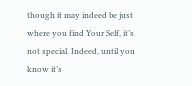though it may indeed be just where you find Your Self, it’s not special. Indeed, until you know it’s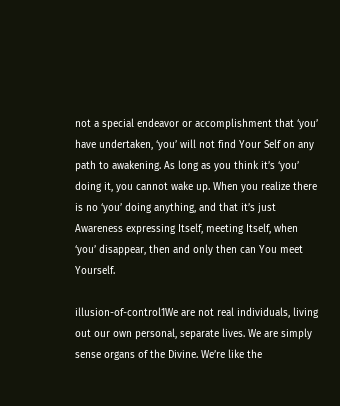not a special endeavor or accomplishment that ‘you’ have undertaken, ‘you’ will not find Your Self on any path to awakening. As long as you think it’s ‘you’ doing it, you cannot wake up. When you realize there is no ‘you’ doing anything, and that it’s just Awareness expressing Itself, meeting Itself, when ‘you’ disappear, then and only then can You meet Yourself.

illusion-of-control1We are not real individuals, living out our own personal, separate lives. We are simply sense organs of the Divine. We’re like the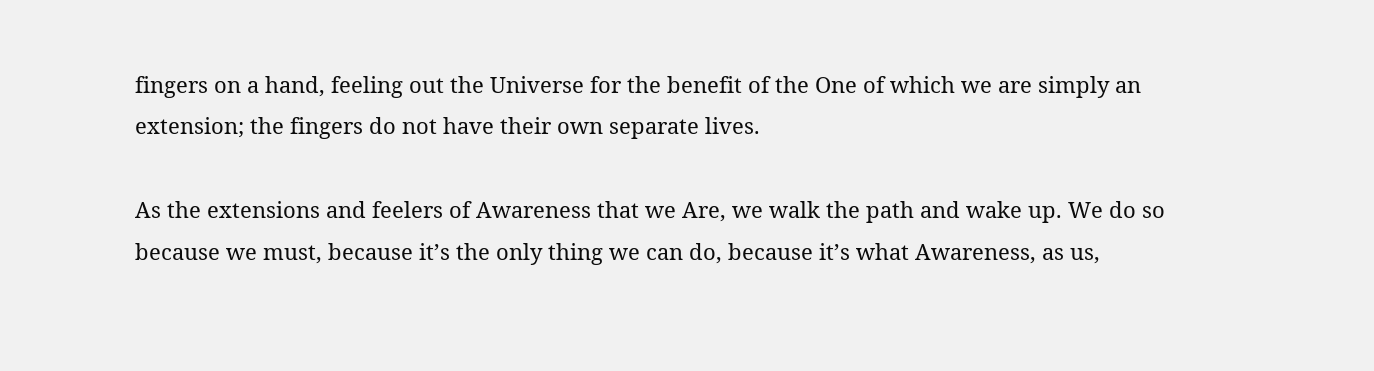fingers on a hand, feeling out the Universe for the benefit of the One of which we are simply an extension; the fingers do not have their own separate lives.

As the extensions and feelers of Awareness that we Are, we walk the path and wake up. We do so because we must, because it’s the only thing we can do, because it’s what Awareness, as us,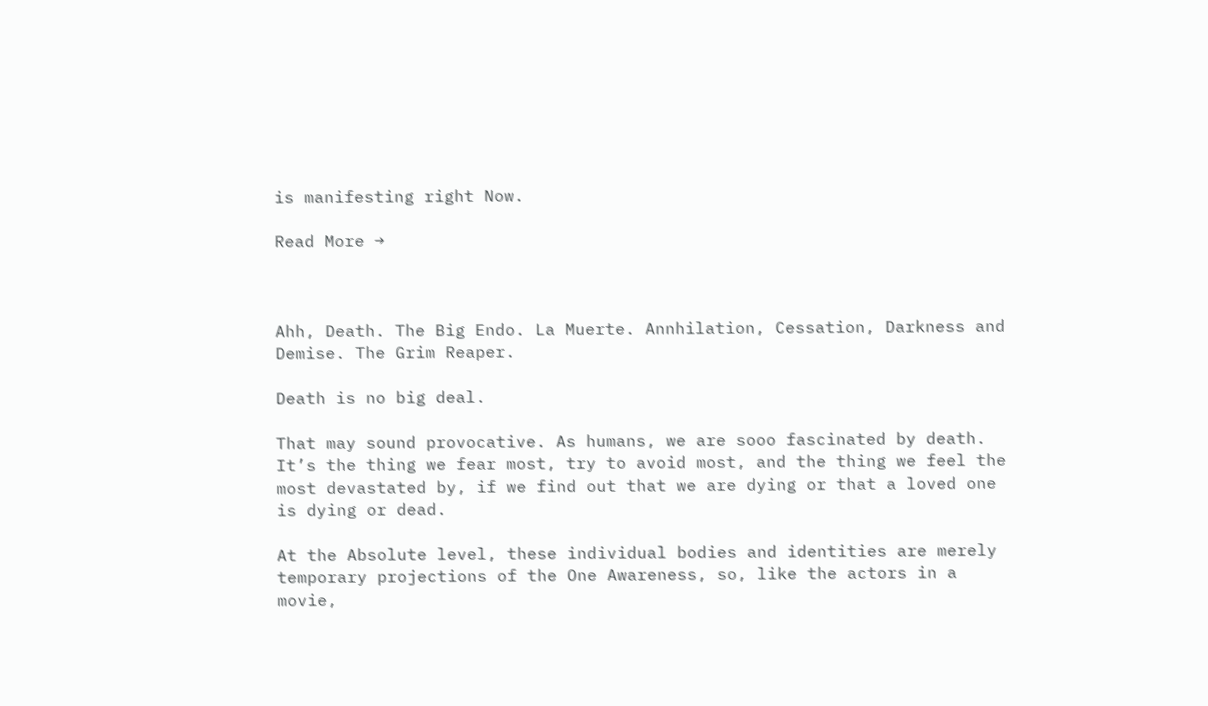is manifesting right Now.

Read More →



Ahh, Death. The Big Endo. La Muerte. Annhilation, Cessation, Darkness and Demise. The Grim Reaper.

Death is no big deal.

That may sound provocative. As humans, we are sooo fascinated by death. It’s the thing we fear most, try to avoid most, and the thing we feel the most devastated by, if we find out that we are dying or that a loved one is dying or dead.

At the Absolute level, these individual bodies and identities are merely temporary projections of the One Awareness, so, like the actors in a movie,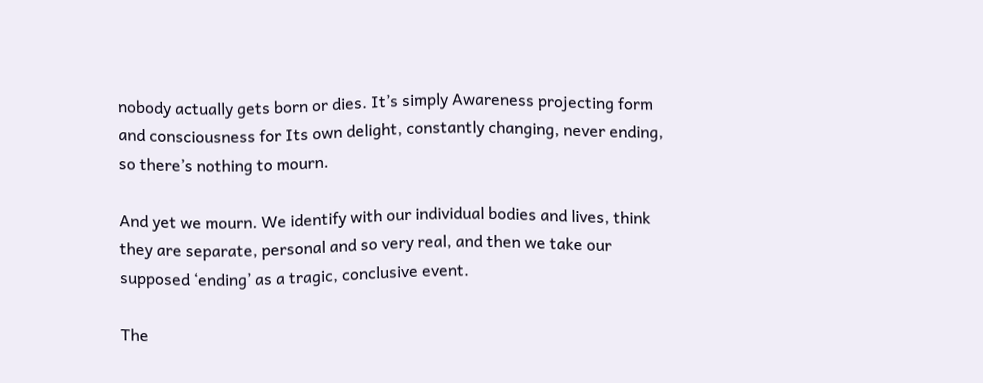nobody actually gets born or dies. It’s simply Awareness projecting form and consciousness for Its own delight, constantly changing, never ending, so there’s nothing to mourn.

And yet we mourn. We identify with our individual bodies and lives, think they are separate, personal and so very real, and then we take our supposed ‘ending’ as a tragic, conclusive event.

The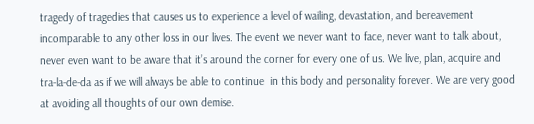tragedy of tragedies that causes us to experience a level of wailing, devastation, and bereavement incomparable to any other loss in our lives. The event we never want to face, never want to talk about, never even want to be aware that it’s around the corner for every one of us. We live, plan, acquire and tra-la-de-da as if we will always be able to continue  in this body and personality forever. We are very good at avoiding all thoughts of our own demise.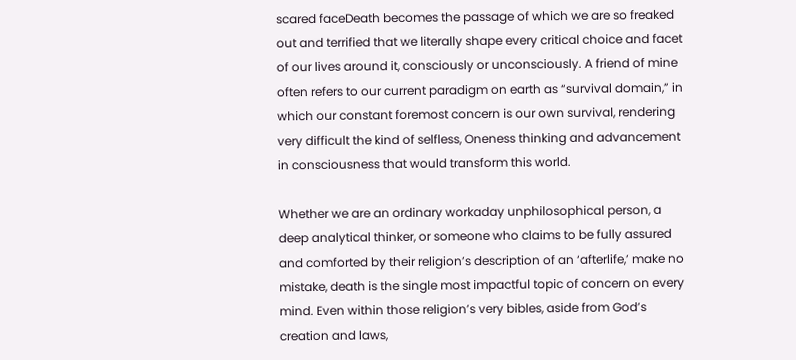scared faceDeath becomes the passage of which we are so freaked out and terrified that we literally shape every critical choice and facet of our lives around it, consciously or unconsciously. A friend of mine often refers to our current paradigm on earth as “survival domain,” in which our constant foremost concern is our own survival, rendering very difficult the kind of selfless, Oneness thinking and advancement in consciousness that would transform this world.

Whether we are an ordinary workaday unphilosophical person, a deep analytical thinker, or someone who claims to be fully assured and comforted by their religion’s description of an ‘afterlife,’ make no mistake, death is the single most impactful topic of concern on every mind. Even within those religion’s very bibles, aside from God’s creation and laws,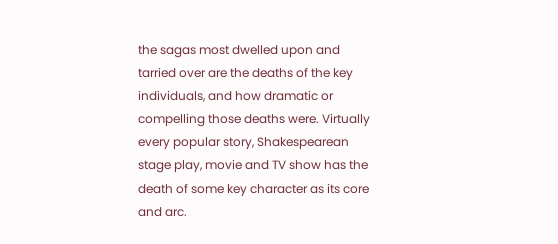the sagas most dwelled upon and tarried over are the deaths of the key individuals, and how dramatic or compelling those deaths were. Virtually every popular story, Shakespearean stage play, movie and TV show has the death of some key character as its core and arc.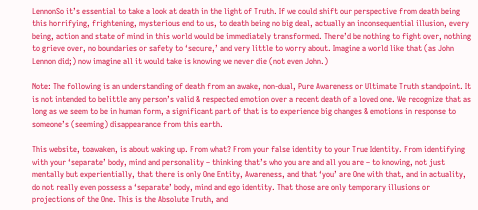LennonSo it’s essential to take a look at death in the light of Truth. If we could shift our perspective from death being this horrifying, frightening, mysterious end to us, to death being no big deal, actually an inconsequential illusion, every being, action and state of mind in this world would be immediately transformed. There’d be nothing to fight over, nothing to grieve over, no boundaries or safety to ‘secure,’ and very little to worry about. Imagine a world like that (as John Lennon did;) now imagine all it would take is knowing we never die (not even John.)

Note: The following is an understanding of death from an awake, non-dual, Pure Awareness or Ultimate Truth standpoint. It is not intended to belittle any person’s valid & respected emotion over a recent death of a loved one. We recognize that as long as we seem to be in human form, a significant part of that is to experience big changes & emotions in response to someone’s (seeming) disappearance from this earth.

This website, toawaken, is about waking up. From what? From your false identity to your True Identity. From identifying with your ‘separate’ body, mind and personality – thinking that’s who you are and all you are – to knowing, not just mentally but experientially, that there is only One Entity, Awareness, and that ‘you’ are One with that, and in actuality, do not really even possess a ‘separate’ body, mind and ego identity. That those are only temporary illusions or projections of the One. This is the Absolute Truth, and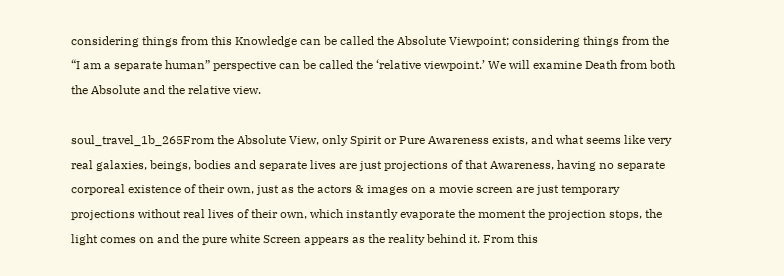considering things from this Knowledge can be called the Absolute Viewpoint; considering things from the “I am a separate human” perspective can be called the ‘relative viewpoint.’ We will examine Death from both the Absolute and the relative view.

soul_travel_1b_265From the Absolute View, only Spirit or Pure Awareness exists, and what seems like very real galaxies, beings, bodies and separate lives are just projections of that Awareness, having no separate corporeal existence of their own, just as the actors & images on a movie screen are just temporary projections without real lives of their own, which instantly evaporate the moment the projection stops, the light comes on and the pure white Screen appears as the reality behind it. From this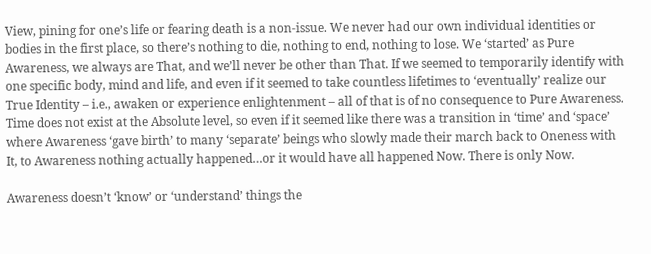View, pining for one’s life or fearing death is a non-issue. We never had our own individual identities or bodies in the first place, so there’s nothing to die, nothing to end, nothing to lose. We ‘started’ as Pure Awareness, we always are That, and we’ll never be other than That. If we seemed to temporarily identify with one specific body, mind and life, and even if it seemed to take countless lifetimes to ‘eventually’ realize our True Identity – i.e., awaken or experience enlightenment – all of that is of no consequence to Pure Awareness. Time does not exist at the Absolute level, so even if it seemed like there was a transition in ‘time’ and ‘space’ where Awareness ‘gave birth’ to many ‘separate’ beings who slowly made their march back to Oneness with It, to Awareness nothing actually happened…or it would have all happened Now. There is only Now.

Awareness doesn’t ‘know’ or ‘understand’ things the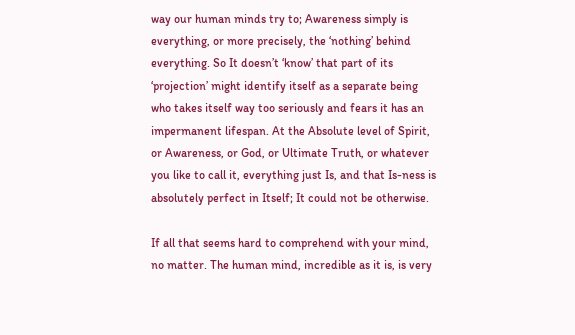way our human minds try to; Awareness simply is everything, or more precisely, the ‘nothing’ behind everything. So It doesn’t ‘know’ that part of its ‘projection’ might identify itself as a separate being who takes itself way too seriously and fears it has an impermanent lifespan. At the Absolute level of Spirit, or Awareness, or God, or Ultimate Truth, or whatever you like to call it, everything just Is, and that Is-ness is absolutely perfect in Itself; It could not be otherwise.

If all that seems hard to comprehend with your mind, no matter. The human mind, incredible as it is, is very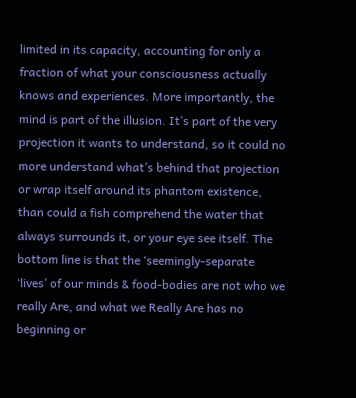limited in its capacity, accounting for only a fraction of what your consciousness actually knows and experiences. More importantly, the mind is part of the illusion. It’s part of the very projection it wants to understand, so it could no more understand what’s behind that projection or wrap itself around its phantom existence, than could a fish comprehend the water that always surrounds it, or your eye see itself. The bottom line is that the ‘seemingly-separate ‘lives’ of our minds & food-bodies are not who we really Are, and what we Really Are has no beginning or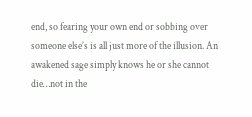end, so fearing your own end or sobbing over someone else’s is all just more of the illusion. An awakened sage simply knows he or she cannot die…not in the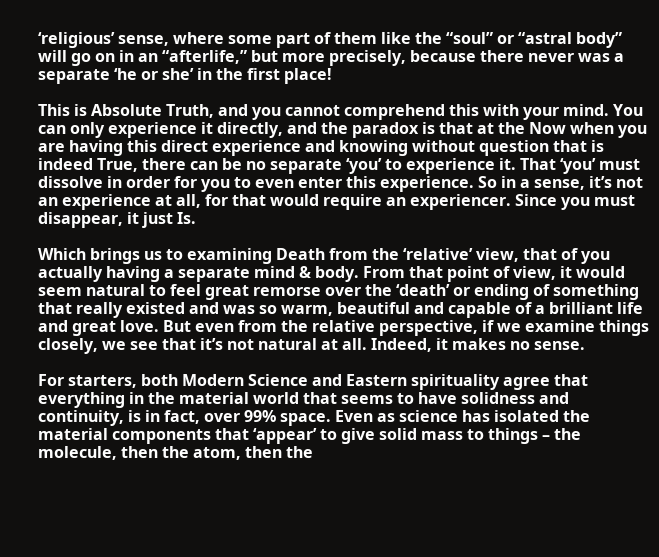‘religious’ sense, where some part of them like the “soul” or “astral body” will go on in an “afterlife,” but more precisely, because there never was a separate ‘he or she’ in the first place!

This is Absolute Truth, and you cannot comprehend this with your mind. You can only experience it directly, and the paradox is that at the Now when you are having this direct experience and knowing without question that is indeed True, there can be no separate ‘you’ to experience it. That ‘you’ must dissolve in order for you to even enter this experience. So in a sense, it’s not an experience at all, for that would require an experiencer. Since you must disappear, it just Is.

Which brings us to examining Death from the ‘relative’ view, that of you actually having a separate mind & body. From that point of view, it would seem natural to feel great remorse over the ‘death’ or ending of something that really existed and was so warm, beautiful and capable of a brilliant life and great love. But even from the relative perspective, if we examine things closely, we see that it’s not natural at all. Indeed, it makes no sense.

For starters, both Modern Science and Eastern spirituality agree that everything in the material world that seems to have solidness and continuity, is in fact, over 99% space. Even as science has isolated the material components that ‘appear’ to give solid mass to things – the molecule, then the atom, then the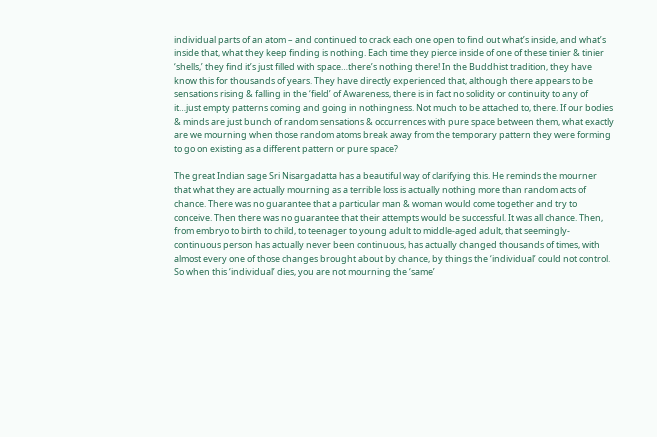individual parts of an atom – and continued to crack each one open to find out what’s inside, and what’s inside that, what they keep finding is nothing. Each time they pierce inside of one of these tinier & tinier ‘shells,’ they find it’s just filled with space…there’s nothing there! In the Buddhist tradition, they have know this for thousands of years. They have directly experienced that, although there appears to be sensations rising & falling in the ‘field’ of Awareness, there is in fact no solidity or continuity to any of it…just empty patterns coming and going in nothingness. Not much to be attached to, there. If our bodies & minds are just bunch of random sensations & occurrences with pure space between them, what exactly are we mourning when those random atoms break away from the temporary pattern they were forming to go on existing as a different pattern or pure space?

The great Indian sage Sri Nisargadatta has a beautiful way of clarifying this. He reminds the mourner that what they are actually mourning as a terrible loss is actually nothing more than random acts of chance. There was no guarantee that a particular man & woman would come together and try to conceive. Then there was no guarantee that their attempts would be successful. It was all chance. Then, from embryo to birth to child, to teenager to young adult to middle-aged adult, that seemingly-continuous person has actually never been continuous, has actually changed thousands of times, with almost every one of those changes brought about by chance, by things the ‘individual’ could not control. So when this ‘individual’ dies, you are not mourning the ‘same’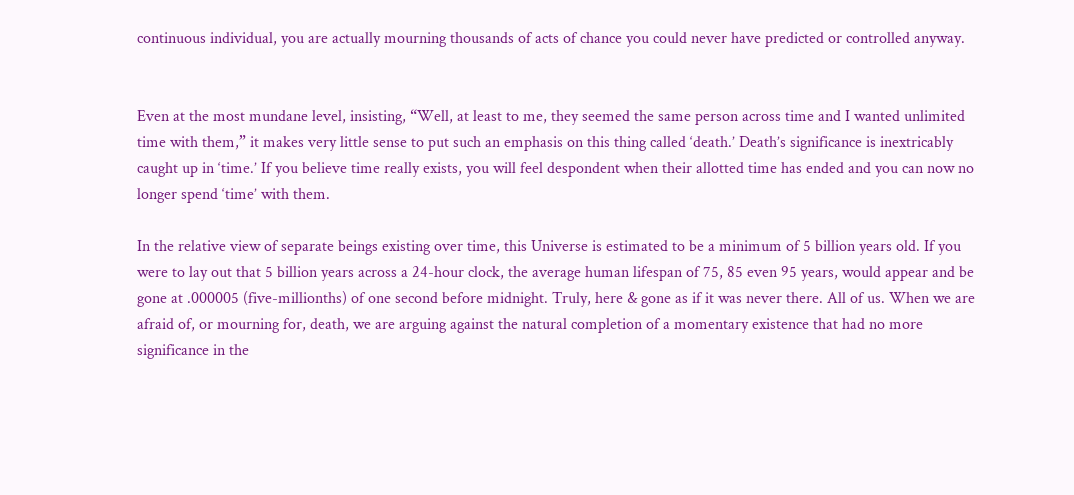continuous individual, you are actually mourning thousands of acts of chance you could never have predicted or controlled anyway.


Even at the most mundane level, insisting, “Well, at least to me, they seemed the same person across time and I wanted unlimited time with them,” it makes very little sense to put such an emphasis on this thing called ‘death.’ Death’s significance is inextricably caught up in ‘time.’ If you believe time really exists, you will feel despondent when their allotted time has ended and you can now no longer spend ‘time’ with them.

In the relative view of separate beings existing over time, this Universe is estimated to be a minimum of 5 billion years old. If you were to lay out that 5 billion years across a 24-hour clock, the average human lifespan of 75, 85 even 95 years, would appear and be gone at .000005 (five-millionths) of one second before midnight. Truly, here & gone as if it was never there. All of us. When we are afraid of, or mourning for, death, we are arguing against the natural completion of a momentary existence that had no more significance in the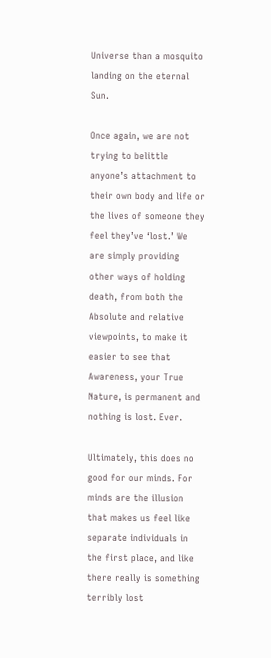Universe than a mosquito landing on the eternal Sun.

Once again, we are not trying to belittle anyone’s attachment to their own body and life or the lives of someone they feel they’ve ‘lost.’ We are simply providing other ways of holding death, from both the Absolute and relative viewpoints, to make it easier to see that Awareness, your True Nature, is permanent and nothing is lost. Ever.

Ultimately, this does no good for our minds. For minds are the illusion that makes us feel like separate individuals in the first place, and like there really is something terribly lost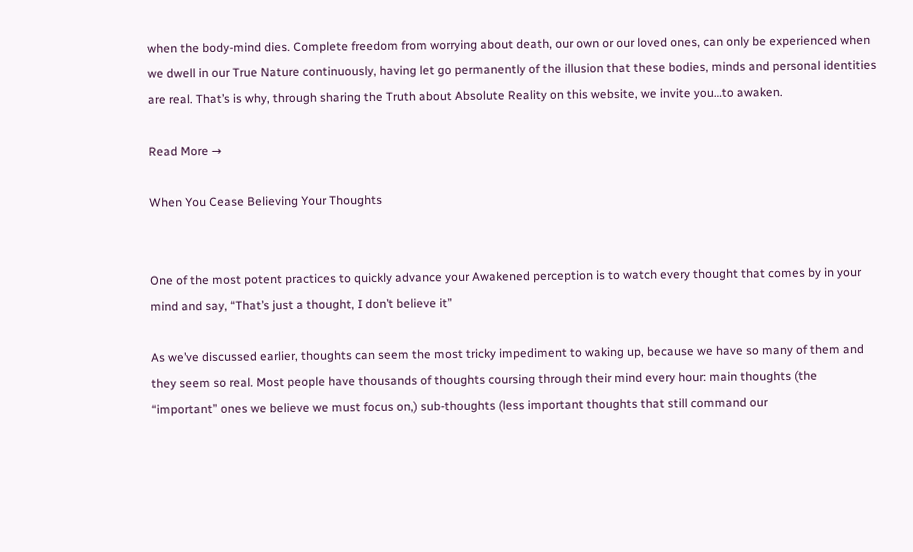when the body-mind dies. Complete freedom from worrying about death, our own or our loved ones, can only be experienced when we dwell in our True Nature continuously, having let go permanently of the illusion that these bodies, minds and personal identities are real. That’s is why, through sharing the Truth about Absolute Reality on this website, we invite you…to awaken.

Read More →

When You Cease Believing Your Thoughts


One of the most potent practices to quickly advance your Awakened perception is to watch every thought that comes by in your mind and say, “That’s just a thought, I don’t believe it”

As we’ve discussed earlier, thoughts can seem the most tricky impediment to waking up, because we have so many of them and they seem so real. Most people have thousands of thoughts coursing through their mind every hour: main thoughts (the “important” ones we believe we must focus on,) sub-thoughts (less important thoughts that still command our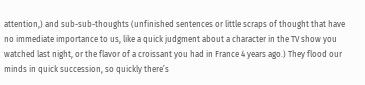attention,) and sub-sub-thoughts (unfinished sentences or little scraps of thought that have no immediate importance to us, like a quick judgment about a character in the TV show you watched last night, or the flavor of a croissant you had in France 4 years ago.) They flood our minds in quick succession, so quickly there’s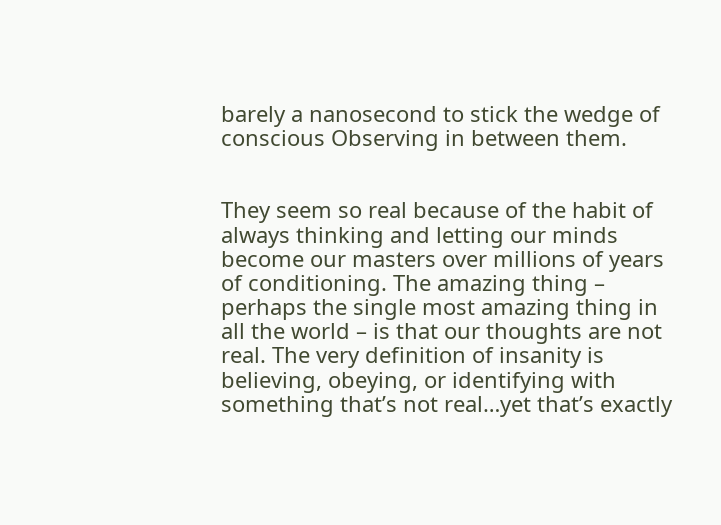barely a nanosecond to stick the wedge of conscious Observing in between them.


They seem so real because of the habit of always thinking and letting our minds become our masters over millions of years of conditioning. The amazing thing – perhaps the single most amazing thing in all the world – is that our thoughts are not real. The very definition of insanity is believing, obeying, or identifying with something that’s not real…yet that’s exactly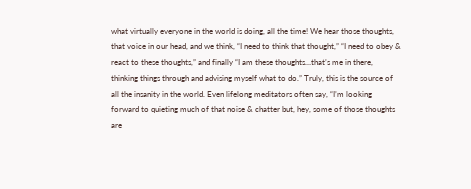what virtually everyone in the world is doing, all the time! We hear those thoughts, that voice in our head, and we think, “I need to think that thought,” “I need to obey & react to these thoughts,” and finally “I am these thoughts…that’s me in there, thinking things through and advising myself what to do.” Truly, this is the source of all the insanity in the world. Even lifelong meditators often say, “I’m looking forward to quieting much of that noise & chatter but, hey, some of those thoughts are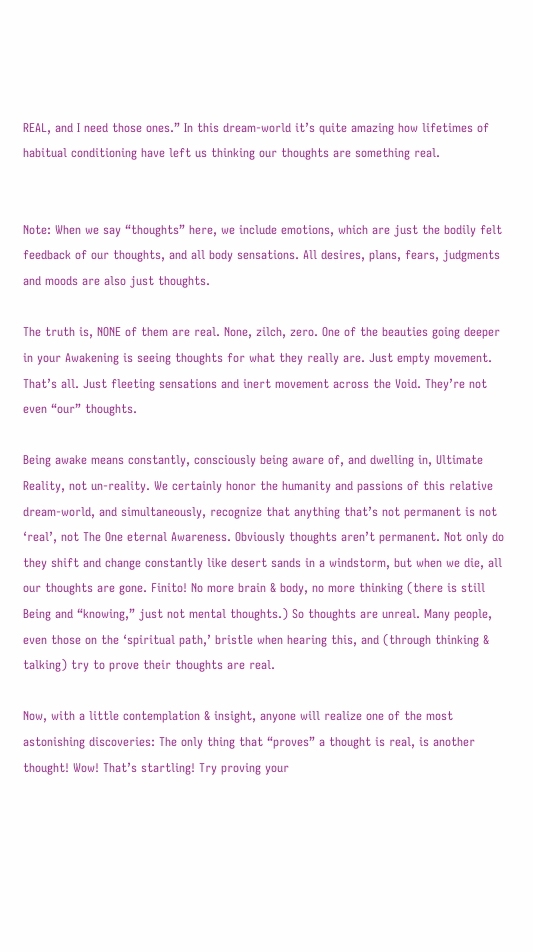REAL, and I need those ones.” In this dream-world it’s quite amazing how lifetimes of habitual conditioning have left us thinking our thoughts are something real.


Note: When we say “thoughts” here, we include emotions, which are just the bodily felt feedback of our thoughts, and all body sensations. All desires, plans, fears, judgments and moods are also just thoughts.

The truth is, NONE of them are real. None, zilch, zero. One of the beauties going deeper in your Awakening is seeing thoughts for what they really are. Just empty movement. That’s all. Just fleeting sensations and inert movement across the Void. They’re not even “our” thoughts.

Being awake means constantly, consciously being aware of, and dwelling in, Ultimate Reality, not un-reality. We certainly honor the humanity and passions of this relative dream-world, and simultaneously, recognize that anything that’s not permanent is not ‘real’, not The One eternal Awareness. Obviously thoughts aren’t permanent. Not only do they shift and change constantly like desert sands in a windstorm, but when we die, all our thoughts are gone. Finito! No more brain & body, no more thinking (there is still Being and “knowing,” just not mental thoughts.) So thoughts are unreal. Many people, even those on the ‘spiritual path,’ bristle when hearing this, and (through thinking & talking) try to prove their thoughts are real.

Now, with a little contemplation & insight, anyone will realize one of the most astonishing discoveries: The only thing that “proves” a thought is real, is another thought! Wow! That’s startling! Try proving your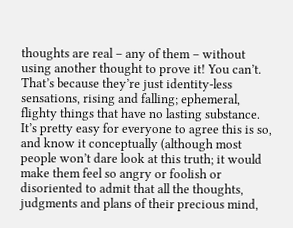thoughts are real – any of them – without using another thought to prove it! You can’t. That’s because they’re just identity-less sensations, rising and falling; ephemeral, flighty things that have no lasting substance. It’s pretty easy for everyone to agree this is so, and know it conceptually (although most people won’t dare look at this truth; it would make them feel so angry or foolish or disoriented to admit that all the thoughts, judgments and plans of their precious mind,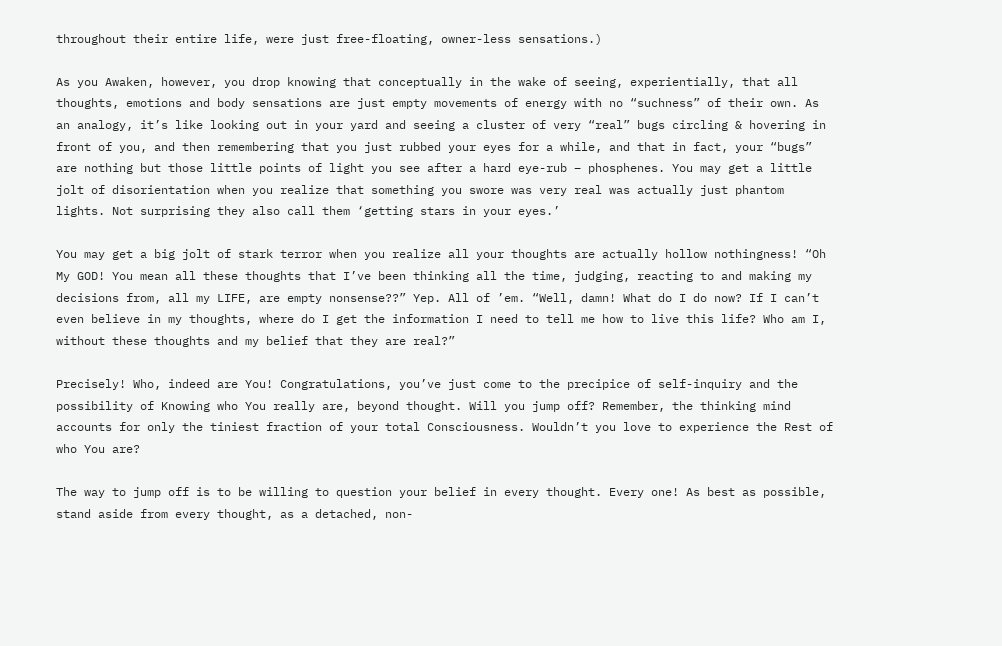throughout their entire life, were just free-floating, owner-less sensations.)

As you Awaken, however, you drop knowing that conceptually in the wake of seeing, experientially, that all thoughts, emotions and body sensations are just empty movements of energy with no “suchness” of their own. As an analogy, it’s like looking out in your yard and seeing a cluster of very “real” bugs circling & hovering in front of you, and then remembering that you just rubbed your eyes for a while, and that in fact, your “bugs” are nothing but those little points of light you see after a hard eye-rub – phosphenes. You may get a little jolt of disorientation when you realize that something you swore was very real was actually just phantom lights. Not surprising they also call them ‘getting stars in your eyes.’

You may get a big jolt of stark terror when you realize all your thoughts are actually hollow nothingness! “Oh My GOD! You mean all these thoughts that I’ve been thinking all the time, judging, reacting to and making my decisions from, all my LIFE, are empty nonsense??” Yep. All of ’em. “Well, damn! What do I do now? If I can’t even believe in my thoughts, where do I get the information I need to tell me how to live this life? Who am I, without these thoughts and my belief that they are real?”

Precisely! Who, indeed are You! Congratulations, you’ve just come to the precipice of self-inquiry and the possibility of Knowing who You really are, beyond thought. Will you jump off? Remember, the thinking mind accounts for only the tiniest fraction of your total Consciousness. Wouldn’t you love to experience the Rest of who You are?

The way to jump off is to be willing to question your belief in every thought. Every one! As best as possible, stand aside from every thought, as a detached, non-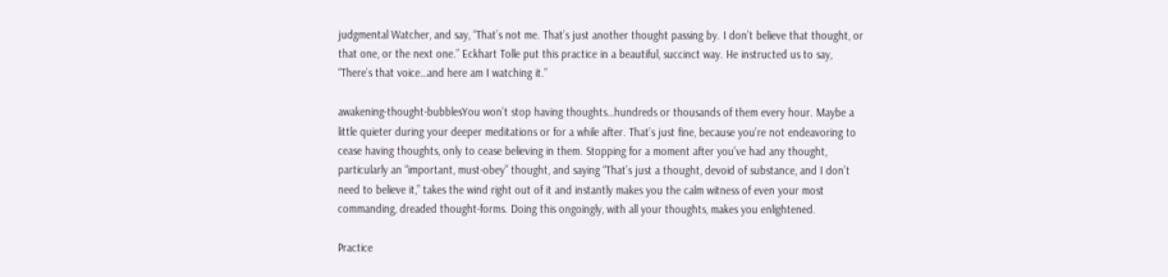judgmental Watcher, and say, “That’s not me. That’s just another thought passing by. I don’t believe that thought, or that one, or the next one.” Eckhart Tolle put this practice in a beautiful, succinct way. He instructed us to say, “There’s that voice…and here am I watching it.”

awakening-thought-bubblesYou won’t stop having thoughts…hundreds or thousands of them every hour. Maybe a little quieter during your deeper meditations or for a while after. That’s just fine, because you’re not endeavoring to cease having thoughts, only to cease believing in them. Stopping for a moment after you’ve had any thought, particularly an “important, must-obey” thought, and saying “That’s just a thought, devoid of substance, and I don’t need to believe it,” takes the wind right out of it and instantly makes you the calm witness of even your most commanding, dreaded thought-forms. Doing this ongoingly, with all your thoughts, makes you enlightened.

Practice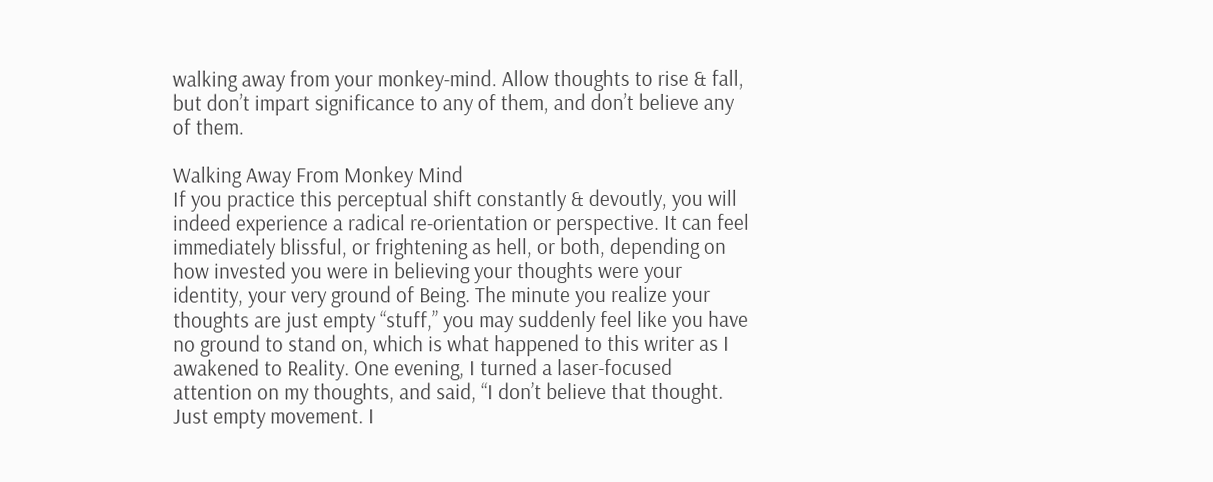walking away from your monkey-mind. Allow thoughts to rise & fall, but don’t impart significance to any of them, and don’t believe any of them.

Walking Away From Monkey Mind
If you practice this perceptual shift constantly & devoutly, you will indeed experience a radical re-orientation or perspective. It can feel immediately blissful, or frightening as hell, or both, depending on how invested you were in believing your thoughts were your identity, your very ground of Being. The minute you realize your thoughts are just empty “stuff,” you may suddenly feel like you have no ground to stand on, which is what happened to this writer as I awakened to Reality. One evening, I turned a laser-focused attention on my thoughts, and said, “I don’t believe that thought. Just empty movement. I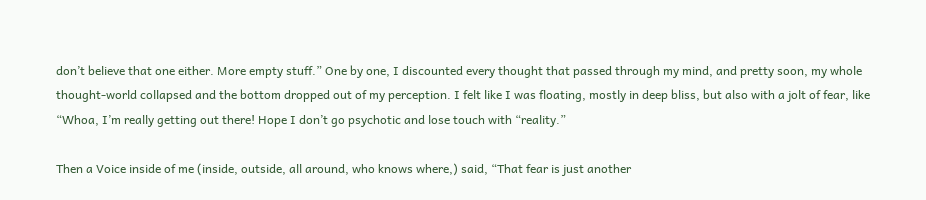don’t believe that one either. More empty stuff.” One by one, I discounted every thought that passed through my mind, and pretty soon, my whole thought-world collapsed and the bottom dropped out of my perception. I felt like I was floating, mostly in deep bliss, but also with a jolt of fear, like “Whoa, I’m really getting out there! Hope I don’t go psychotic and lose touch with “reality.”

Then a Voice inside of me (inside, outside, all around, who knows where,) said, “That fear is just another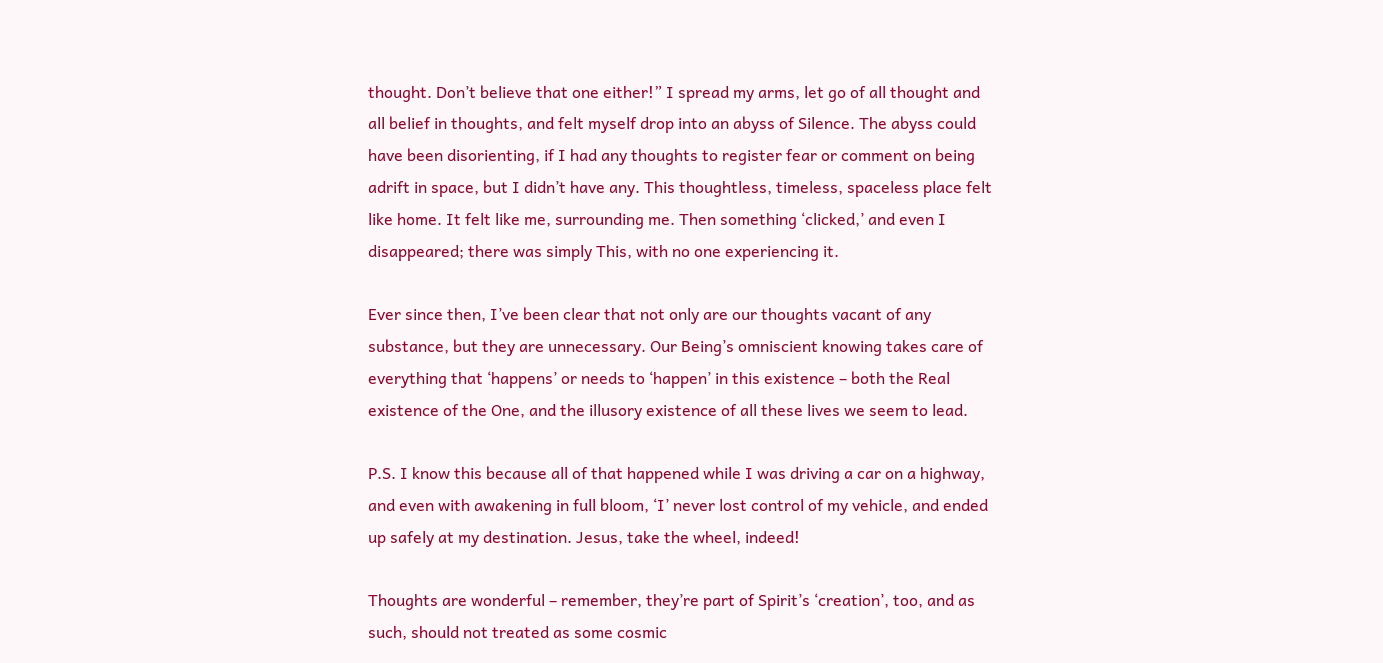thought. Don’t believe that one either!” I spread my arms, let go of all thought and all belief in thoughts, and felt myself drop into an abyss of Silence. The abyss could have been disorienting, if I had any thoughts to register fear or comment on being adrift in space, but I didn’t have any. This thoughtless, timeless, spaceless place felt like home. It felt like me, surrounding me. Then something ‘clicked,’ and even I disappeared; there was simply This, with no one experiencing it.

Ever since then, I’ve been clear that not only are our thoughts vacant of any substance, but they are unnecessary. Our Being’s omniscient knowing takes care of everything that ‘happens’ or needs to ‘happen’ in this existence – both the Real existence of the One, and the illusory existence of all these lives we seem to lead.

P.S. I know this because all of that happened while I was driving a car on a highway, and even with awakening in full bloom, ‘I’ never lost control of my vehicle, and ended up safely at my destination. Jesus, take the wheel, indeed!

Thoughts are wonderful – remember, they’re part of Spirit’s ‘creation’, too, and as such, should not treated as some cosmic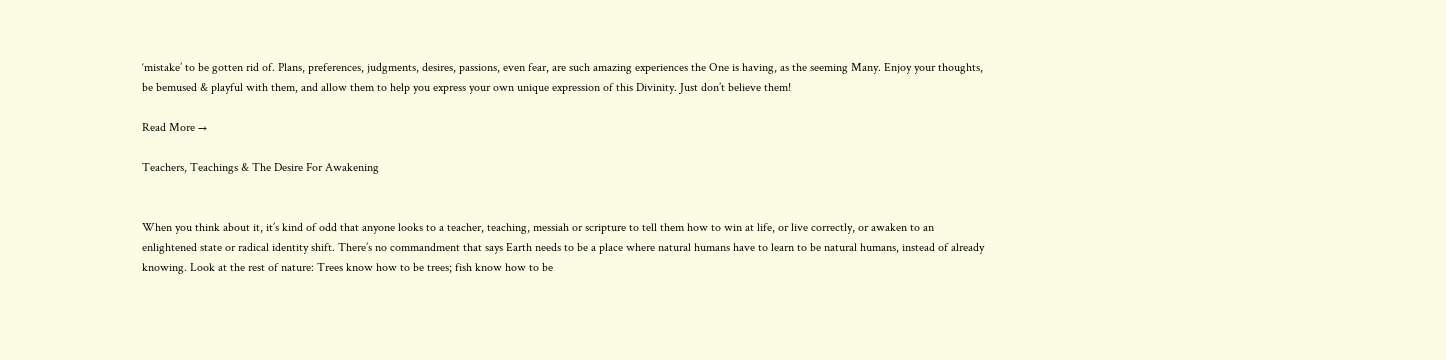‘mistake’ to be gotten rid of. Plans, preferences, judgments, desires, passions, even fear, are such amazing experiences the One is having, as the seeming Many. Enjoy your thoughts, be bemused & playful with them, and allow them to help you express your own unique expression of this Divinity. Just don’t believe them!

Read More →

Teachers, Teachings & The Desire For Awakening


When you think about it, it’s kind of odd that anyone looks to a teacher, teaching, messiah or scripture to tell them how to win at life, or live correctly, or awaken to an enlightened state or radical identity shift. There’s no commandment that says Earth needs to be a place where natural humans have to learn to be natural humans, instead of already knowing. Look at the rest of nature: Trees know how to be trees; fish know how to be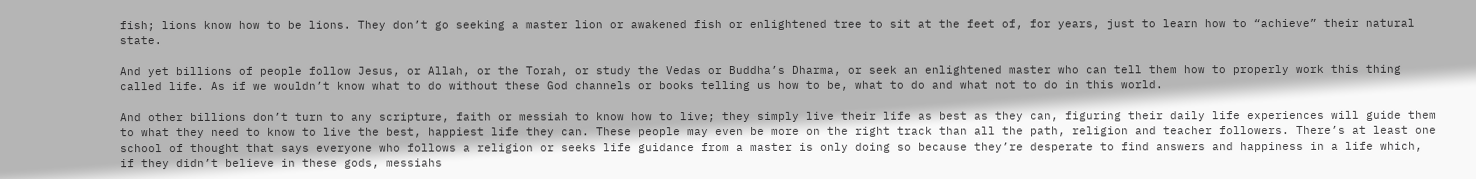fish; lions know how to be lions. They don’t go seeking a master lion or awakened fish or enlightened tree to sit at the feet of, for years, just to learn how to “achieve” their natural state.

And yet billions of people follow Jesus, or Allah, or the Torah, or study the Vedas or Buddha’s Dharma, or seek an enlightened master who can tell them how to properly work this thing called life. As if we wouldn’t know what to do without these God channels or books telling us how to be, what to do and what not to do in this world.

And other billions don’t turn to any scripture, faith or messiah to know how to live; they simply live their life as best as they can, figuring their daily life experiences will guide them to what they need to know to live the best, happiest life they can. These people may even be more on the right track than all the path, religion and teacher followers. There’s at least one school of thought that says everyone who follows a religion or seeks life guidance from a master is only doing so because they’re desperate to find answers and happiness in a life which, if they didn’t believe in these gods, messiahs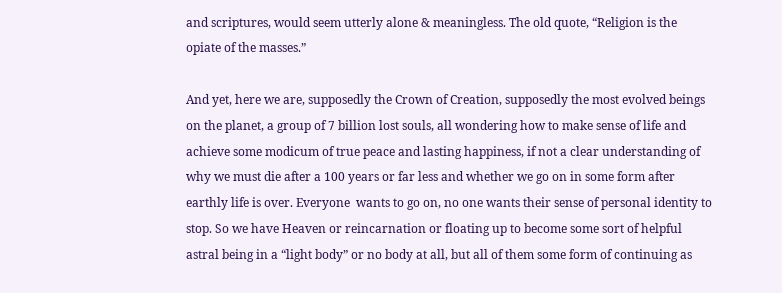and scriptures, would seem utterly alone & meaningless. The old quote, “Religion is the opiate of the masses.”

And yet, here we are, supposedly the Crown of Creation, supposedly the most evolved beings on the planet, a group of 7 billion lost souls, all wondering how to make sense of life and achieve some modicum of true peace and lasting happiness, if not a clear understanding of why we must die after a 100 years or far less and whether we go on in some form after earthly life is over. Everyone  wants to go on, no one wants their sense of personal identity to stop. So we have Heaven or reincarnation or floating up to become some sort of helpful astral being in a “light body” or no body at all, but all of them some form of continuing as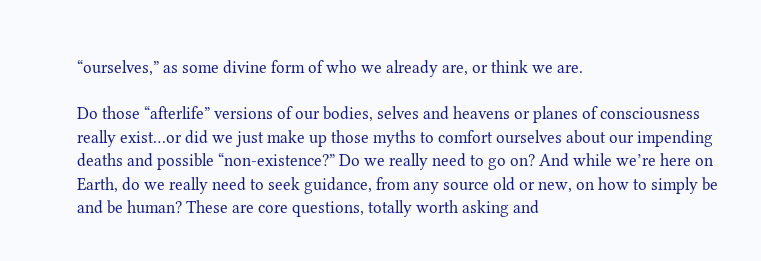“ourselves,” as some divine form of who we already are, or think we are.

Do those “afterlife” versions of our bodies, selves and heavens or planes of consciousness really exist…or did we just make up those myths to comfort ourselves about our impending deaths and possible “non-existence?” Do we really need to go on? And while we’re here on Earth, do we really need to seek guidance, from any source old or new, on how to simply be and be human? These are core questions, totally worth asking and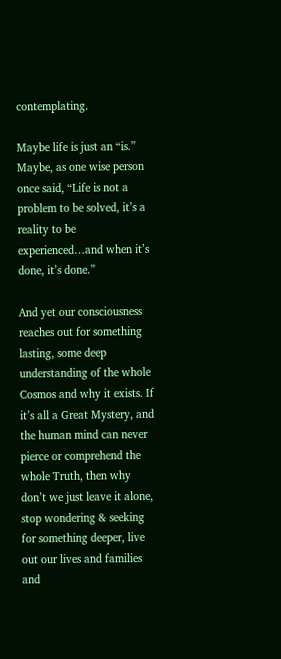contemplating.

Maybe life is just an “is.” Maybe, as one wise person once said, “Life is not a problem to be solved, it’s a reality to be experienced…and when it’s done, it’s done.”

And yet our consciousness reaches out for something lasting, some deep understanding of the whole Cosmos and why it exists. If it’s all a Great Mystery, and the human mind can never pierce or comprehend the whole Truth, then why don’t we just leave it alone, stop wondering & seeking for something deeper, live out our lives and families and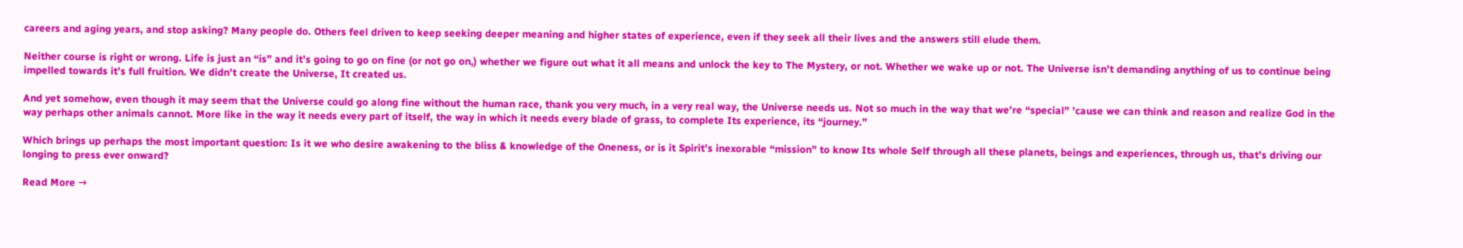careers and aging years, and stop asking? Many people do. Others feel driven to keep seeking deeper meaning and higher states of experience, even if they seek all their lives and the answers still elude them.

Neither course is right or wrong. Life is just an “is” and it’s going to go on fine (or not go on,) whether we figure out what it all means and unlock the key to The Mystery, or not. Whether we wake up or not. The Universe isn’t demanding anything of us to continue being impelled towards it’s full fruition. We didn’t create the Universe, It created us.

And yet somehow, even though it may seem that the Universe could go along fine without the human race, thank you very much, in a very real way, the Universe needs us. Not so much in the way that we’re “special” ’cause we can think and reason and realize God in the way perhaps other animals cannot. More like in the way it needs every part of itself, the way in which it needs every blade of grass, to complete Its experience, its “journey.”

Which brings up perhaps the most important question: Is it we who desire awakening to the bliss & knowledge of the Oneness, or is it Spirit’s inexorable “mission” to know Its whole Self through all these planets, beings and experiences, through us, that’s driving our longing to press ever onward?

Read More →